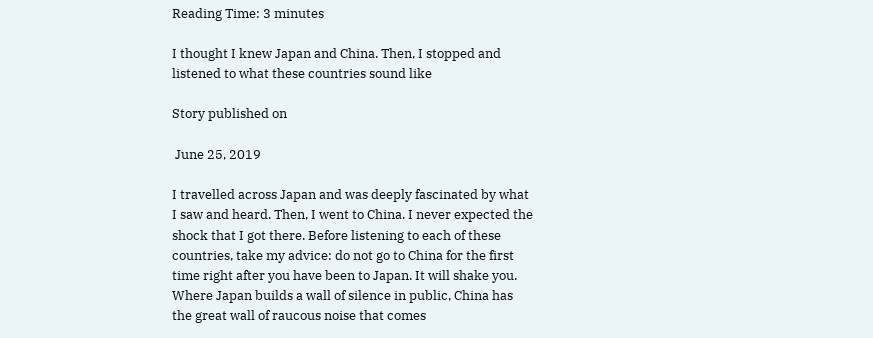Reading Time: 3 minutes

I thought I knew Japan and China. Then, I stopped and listened to what these countries sound like

Story published on

 June 25, 2019

I travelled across Japan and was deeply fascinated by what I saw and heard. Then, I went to China. I never expected the shock that I got there. Before listening to each of these countries, take my advice: do not go to China for the first time right after you have been to Japan. It will shake you. Where Japan builds a wall of silence in public, China has the great wall of raucous noise that comes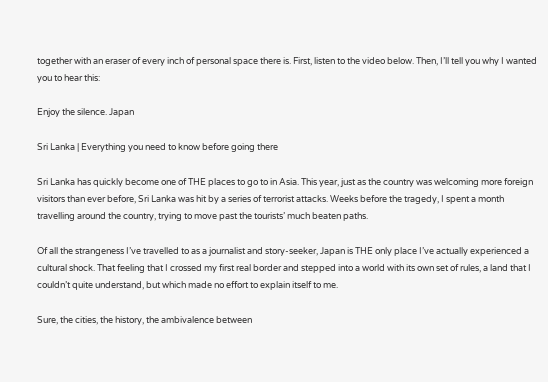together with an eraser of every inch of personal space there is. First, listen to the video below. Then, I’ll tell you why I wanted you to hear this:

Enjoy the silence. Japan

Sri Lanka | Everything you need to know before going there

Sri Lanka has quickly become one of THE places to go to in Asia. This year, just as the country was welcoming more foreign visitors than ever before, Sri Lanka was hit by a series of terrorist attacks. Weeks before the tragedy, I spent a month travelling around the country, trying to move past the tourists’ much beaten paths.

Of all the strangeness I’ve travelled to as a journalist and story-seeker, Japan is THE only place I’ve actually experienced a cultural shock. That feeling that I crossed my first real border and stepped into a world with its own set of rules, a land that I couldn’t quite understand, but which made no effort to explain itself to me.

Sure, the cities, the history, the ambivalence between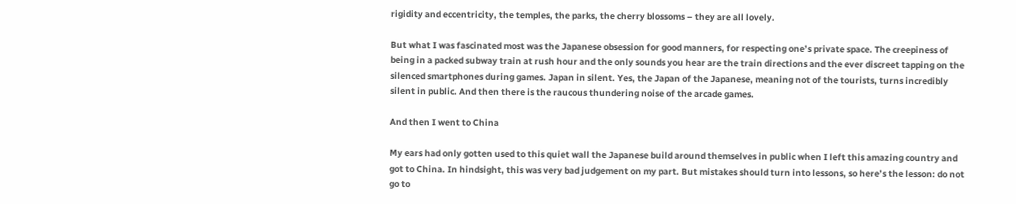rigidity and eccentricity, the temples, the parks, the cherry blossoms – they are all lovely.

But what I was fascinated most was the Japanese obsession for good manners, for respecting one’s private space. The creepiness of being in a packed subway train at rush hour and the only sounds you hear are the train directions and the ever discreet tapping on the silenced smartphones during games. Japan in silent. Yes, the Japan of the Japanese, meaning not of the tourists, turns incredibly silent in public. And then there is the raucous thundering noise of the arcade games.

And then I went to China

My ears had only gotten used to this quiet wall the Japanese build around themselves in public when I left this amazing country and got to China. In hindsight, this was very bad judgement on my part. But mistakes should turn into lessons, so here’s the lesson: do not go to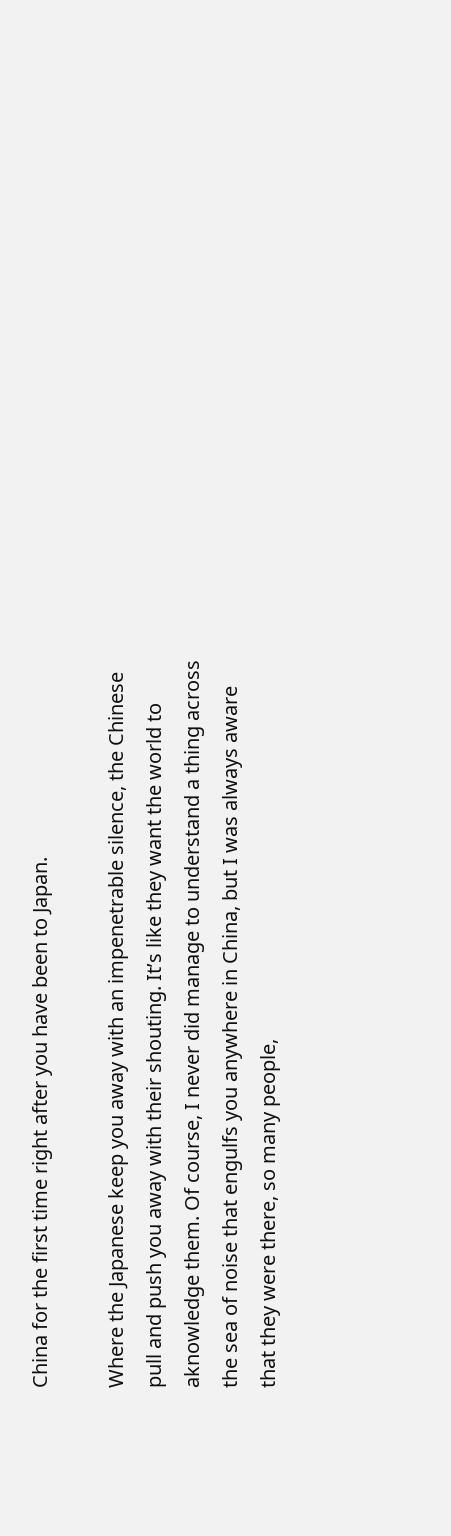China for the first time right after you have been to Japan.

Where the Japanese keep you away with an impenetrable silence, the Chinese pull and push you away with their shouting. It’s like they want the world to aknowledge them. Of course, I never did manage to understand a thing across the sea of noise that engulfs you anywhere in China, but I was always aware that they were there, so many people,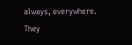always, everywhere. They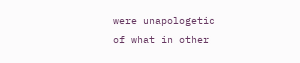were unapologetic of what in other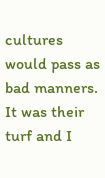cultures would pass as bad manners. It was their turf and I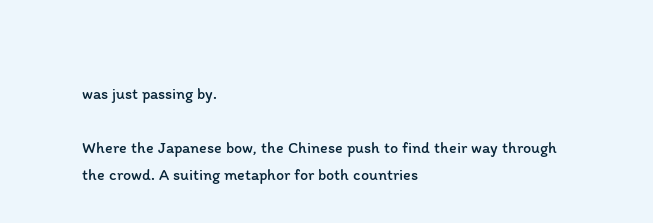was just passing by.

Where the Japanese bow, the Chinese push to find their way through the crowd. A suiting metaphor for both countries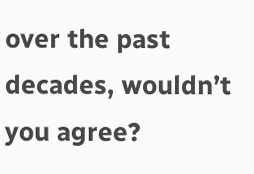over the past decades, wouldn’t you agree?